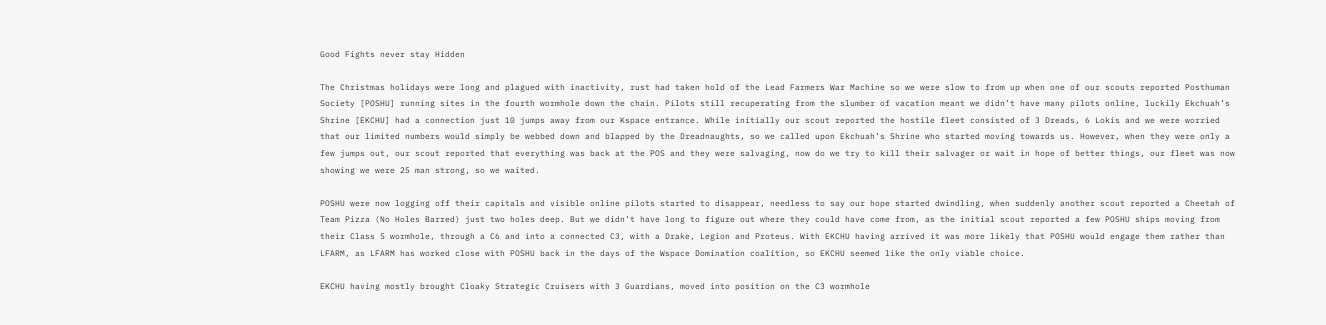Good Fights never stay Hidden

The Christmas holidays were long and plagued with inactivity, rust had taken hold of the Lead Farmers War Machine so we were slow to from up when one of our scouts reported Posthuman Society [POSHU] running sites in the fourth wormhole down the chain. Pilots still recuperating from the slumber of vacation meant we didn’t have many pilots online, luckily Ekchuah’s Shrine [EKCHU] had a connection just 10 jumps away from our Kspace entrance. While initially our scout reported the hostile fleet consisted of 3 Dreads, 6 Lokis and we were worried that our limited numbers would simply be webbed down and blapped by the Dreadnaughts, so we called upon Ekchuah’s Shrine who started moving towards us. However, when they were only a few jumps out, our scout reported that everything was back at the POS and they were salvaging, now do we try to kill their salvager or wait in hope of better things, our fleet was now showing we were 25 man strong, so we waited.

POSHU were now logging off their capitals and visible online pilots started to disappear, needless to say our hope started dwindling, when suddenly another scout reported a Cheetah of Team Pizza (No Holes Barred) just two holes deep. But we didn’t have long to figure out where they could have come from, as the initial scout reported a few POSHU ships moving from their Class 5 wormhole, through a C6 and into a connected C3, with a Drake, Legion and Proteus. With EKCHU having arrived it was more likely that POSHU would engage them rather than LFARM, as LFARM has worked close with POSHU back in the days of the Wspace Domination coalition, so EKCHU seemed like the only viable choice.

EKCHU having mostly brought Cloaky Strategic Cruisers with 3 Guardians, moved into position on the C3 wormhole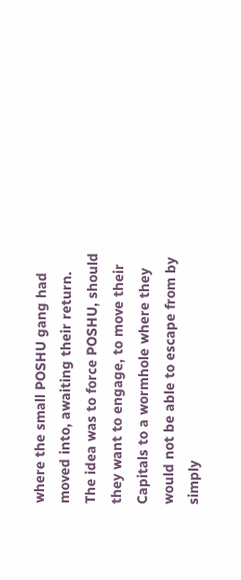where the small POSHU gang had moved into, awaiting their return. The idea was to force POSHU, should they want to engage, to move their Capitals to a wormhole where they would not be able to escape from by simply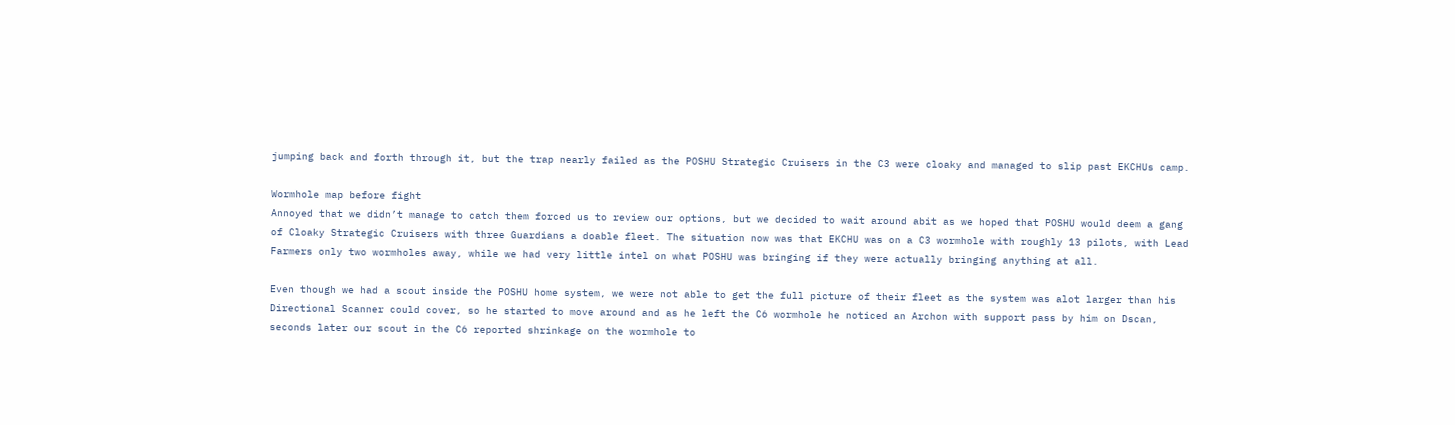jumping back and forth through it, but the trap nearly failed as the POSHU Strategic Cruisers in the C3 were cloaky and managed to slip past EKCHUs camp.

Wormhole map before fight
Annoyed that we didn’t manage to catch them forced us to review our options, but we decided to wait around abit as we hoped that POSHU would deem a gang of Cloaky Strategic Cruisers with three Guardians a doable fleet. The situation now was that EKCHU was on a C3 wormhole with roughly 13 pilots, with Lead Farmers only two wormholes away, while we had very little intel on what POSHU was bringing if they were actually bringing anything at all.

Even though we had a scout inside the POSHU home system, we were not able to get the full picture of their fleet as the system was alot larger than his Directional Scanner could cover, so he started to move around and as he left the C6 wormhole he noticed an Archon with support pass by him on Dscan, seconds later our scout in the C6 reported shrinkage on the wormhole to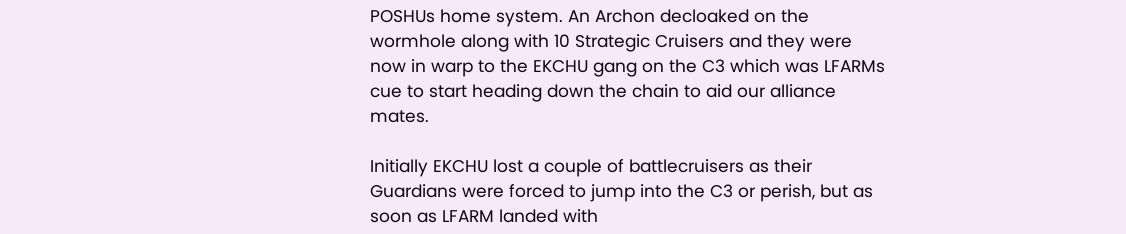POSHUs home system. An Archon decloaked on the wormhole along with 10 Strategic Cruisers and they were now in warp to the EKCHU gang on the C3 which was LFARMs cue to start heading down the chain to aid our alliance mates.

Initially EKCHU lost a couple of battlecruisers as their Guardians were forced to jump into the C3 or perish, but as soon as LFARM landed with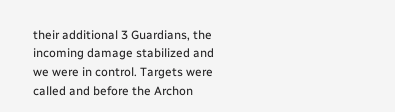their additional 3 Guardians, the incoming damage stabilized and we were in control. Targets were called and before the Archon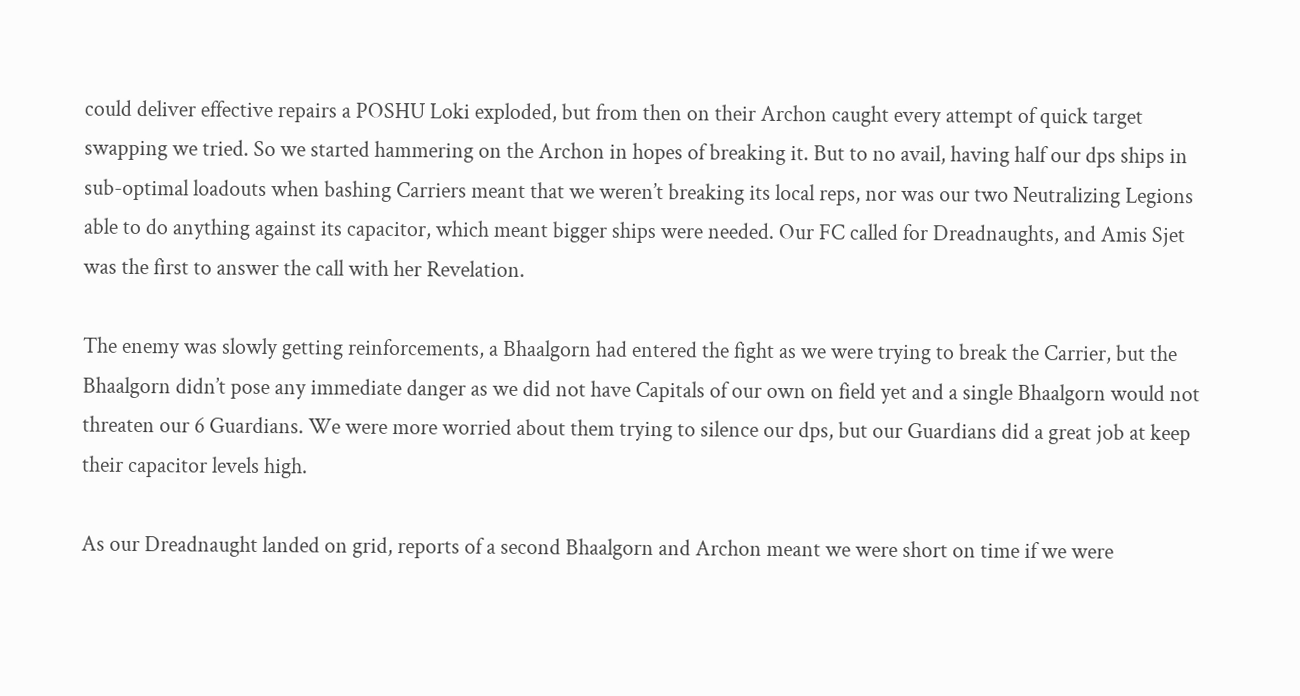could deliver effective repairs a POSHU Loki exploded, but from then on their Archon caught every attempt of quick target swapping we tried. So we started hammering on the Archon in hopes of breaking it. But to no avail, having half our dps ships in sub-optimal loadouts when bashing Carriers meant that we weren’t breaking its local reps, nor was our two Neutralizing Legions able to do anything against its capacitor, which meant bigger ships were needed. Our FC called for Dreadnaughts, and Amis Sjet was the first to answer the call with her Revelation.

The enemy was slowly getting reinforcements, a Bhaalgorn had entered the fight as we were trying to break the Carrier, but the Bhaalgorn didn’t pose any immediate danger as we did not have Capitals of our own on field yet and a single Bhaalgorn would not threaten our 6 Guardians. We were more worried about them trying to silence our dps, but our Guardians did a great job at keep their capacitor levels high.

As our Dreadnaught landed on grid, reports of a second Bhaalgorn and Archon meant we were short on time if we were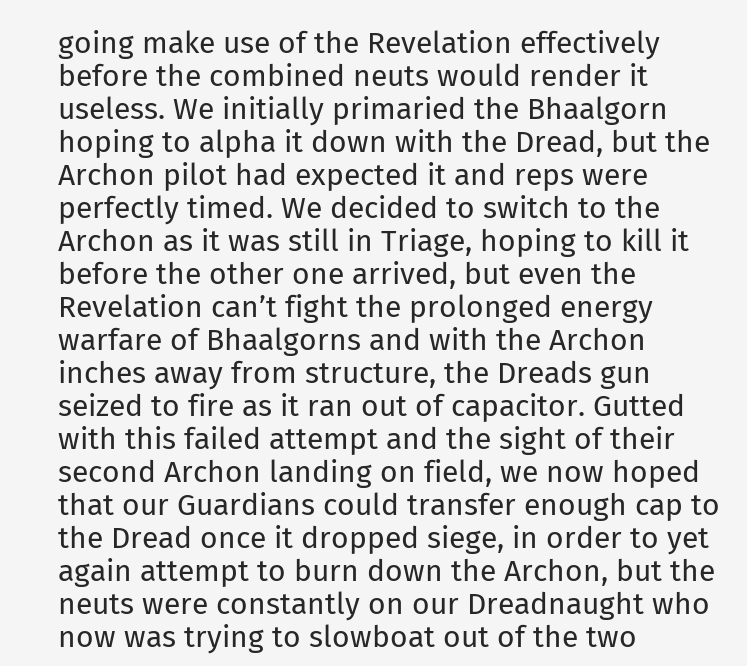going make use of the Revelation effectively before the combined neuts would render it useless. We initially primaried the Bhaalgorn hoping to alpha it down with the Dread, but the Archon pilot had expected it and reps were perfectly timed. We decided to switch to the Archon as it was still in Triage, hoping to kill it before the other one arrived, but even the Revelation can’t fight the prolonged energy warfare of Bhaalgorns and with the Archon inches away from structure, the Dreads gun seized to fire as it ran out of capacitor. Gutted with this failed attempt and the sight of their second Archon landing on field, we now hoped that our Guardians could transfer enough cap to the Dread once it dropped siege, in order to yet again attempt to burn down the Archon, but the neuts were constantly on our Dreadnaught who now was trying to slowboat out of the two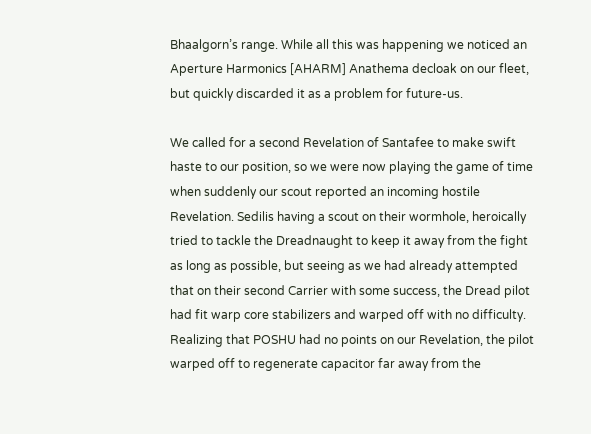Bhaalgorn’s range. While all this was happening we noticed an Aperture Harmonics [AHARM] Anathema decloak on our fleet, but quickly discarded it as a problem for future-us.

We called for a second Revelation of Santafee to make swift haste to our position, so we were now playing the game of time when suddenly our scout reported an incoming hostile Revelation. Sedilis having a scout on their wormhole, heroically tried to tackle the Dreadnaught to keep it away from the fight as long as possible, but seeing as we had already attempted that on their second Carrier with some success, the Dread pilot had fit warp core stabilizers and warped off with no difficulty. Realizing that POSHU had no points on our Revelation, the pilot warped off to regenerate capacitor far away from the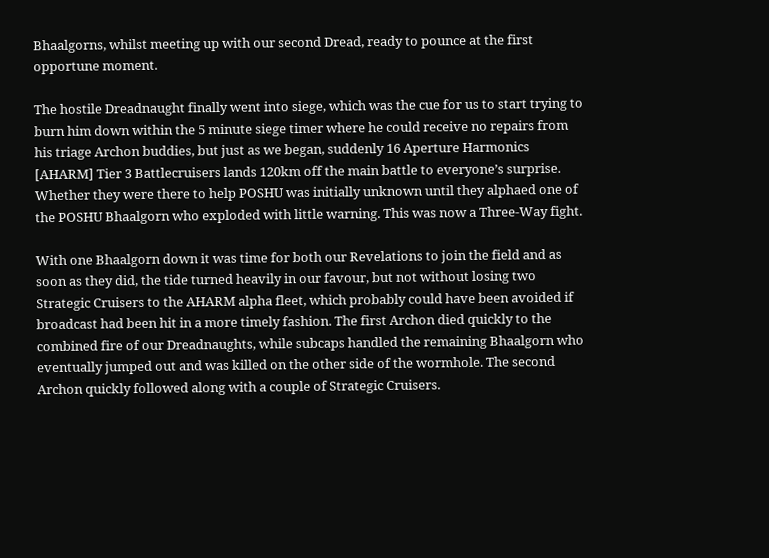Bhaalgorns, whilst meeting up with our second Dread, ready to pounce at the first opportune moment.

The hostile Dreadnaught finally went into siege, which was the cue for us to start trying to burn him down within the 5 minute siege timer where he could receive no repairs from his triage Archon buddies, but just as we began, suddenly 16 Aperture Harmonics [AHARM] Tier 3 Battlecruisers lands 120km off the main battle to everyone’s surprise. Whether they were there to help POSHU was initially unknown until they alphaed one of the POSHU Bhaalgorn who exploded with little warning. This was now a Three-Way fight.

With one Bhaalgorn down it was time for both our Revelations to join the field and as soon as they did, the tide turned heavily in our favour, but not without losing two Strategic Cruisers to the AHARM alpha fleet, which probably could have been avoided if broadcast had been hit in a more timely fashion. The first Archon died quickly to the combined fire of our Dreadnaughts, while subcaps handled the remaining Bhaalgorn who eventually jumped out and was killed on the other side of the wormhole. The second Archon quickly followed along with a couple of Strategic Cruisers.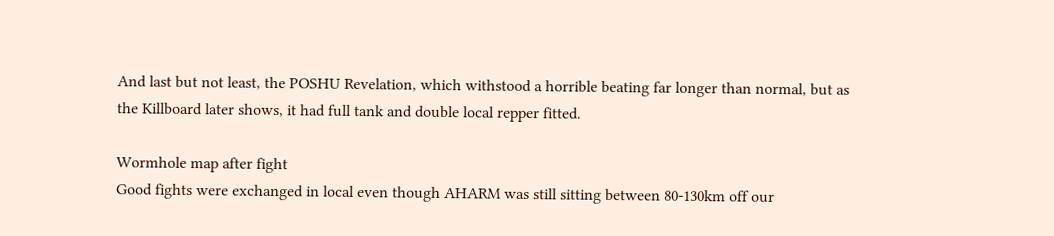And last but not least, the POSHU Revelation, which withstood a horrible beating far longer than normal, but as the Killboard later shows, it had full tank and double local repper fitted.

Wormhole map after fight
Good fights were exchanged in local even though AHARM was still sitting between 80-130km off our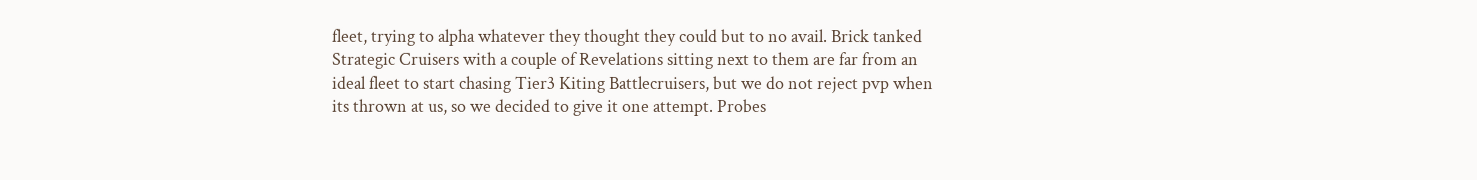fleet, trying to alpha whatever they thought they could but to no avail. Brick tanked Strategic Cruisers with a couple of Revelations sitting next to them are far from an ideal fleet to start chasing Tier3 Kiting Battlecruisers, but we do not reject pvp when its thrown at us, so we decided to give it one attempt. Probes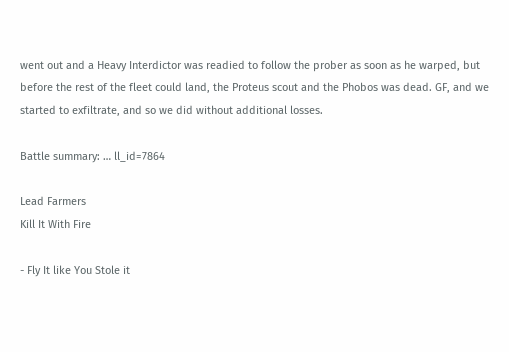went out and a Heavy Interdictor was readied to follow the prober as soon as he warped, but before the rest of the fleet could land, the Proteus scout and the Phobos was dead. GF, and we started to exfiltrate, and so we did without additional losses.

Battle summary: … ll_id=7864

Lead Farmers
Kill It With Fire

- Fly It like You Stole it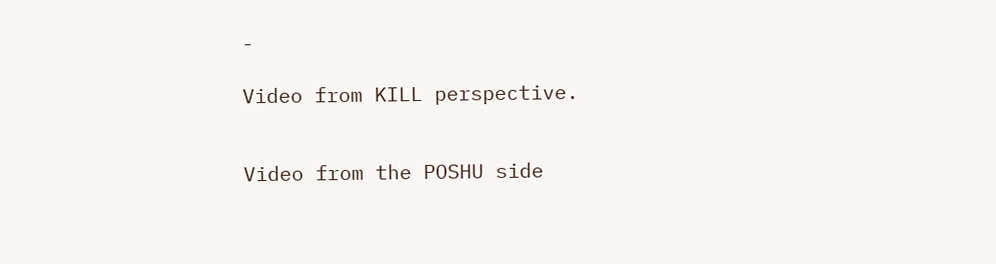-

Video from KILL perspective.


Video from the POSHU side